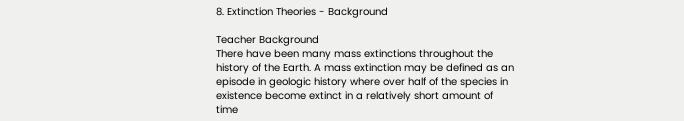8. Extinction Theories - Background

Teacher Background
There have been many mass extinctions throughout the history of the Earth. A mass extinction may be defined as an episode in geologic history where over half of the species in existence become extinct in a relatively short amount of time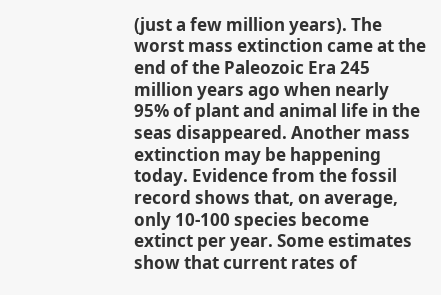(just a few million years). The worst mass extinction came at the end of the Paleozoic Era 245 million years ago when nearly 95% of plant and animal life in the seas disappeared. Another mass extinction may be happening today. Evidence from the fossil record shows that, on average, only 10-100 species become extinct per year. Some estimates show that current rates of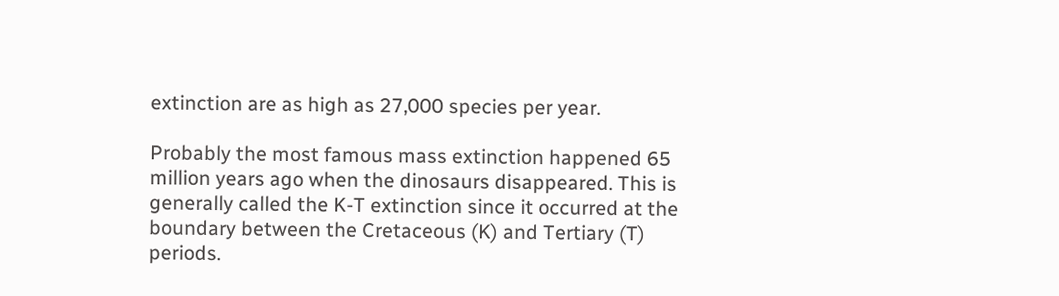extinction are as high as 27,000 species per year.

Probably the most famous mass extinction happened 65 million years ago when the dinosaurs disappeared. This is generally called the K-T extinction since it occurred at the boundary between the Cretaceous (K) and Tertiary (T) periods.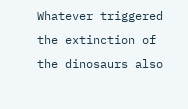Whatever triggered the extinction of the dinosaurs also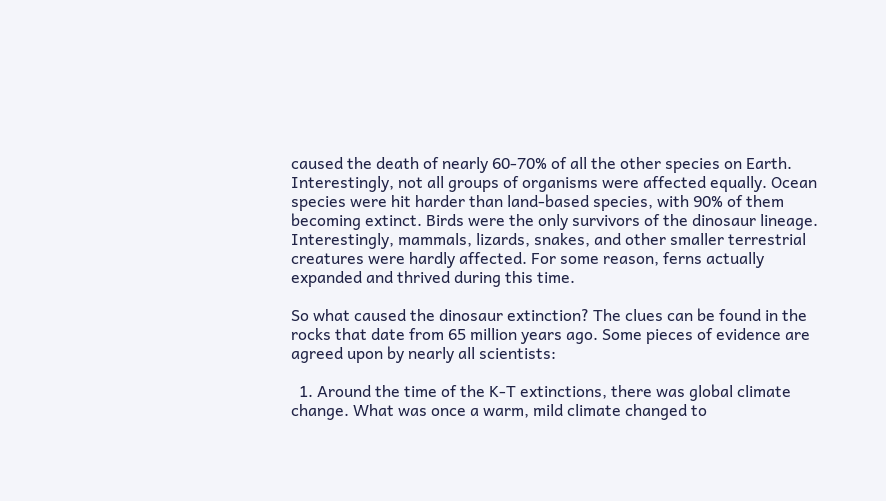caused the death of nearly 60-70% of all the other species on Earth. Interestingly, not all groups of organisms were affected equally. Ocean species were hit harder than land-based species, with 90% of them becoming extinct. Birds were the only survivors of the dinosaur lineage. Interestingly, mammals, lizards, snakes, and other smaller terrestrial creatures were hardly affected. For some reason, ferns actually expanded and thrived during this time.

So what caused the dinosaur extinction? The clues can be found in the rocks that date from 65 million years ago. Some pieces of evidence are agreed upon by nearly all scientists:

  1. Around the time of the K-T extinctions, there was global climate change. What was once a warm, mild climate changed to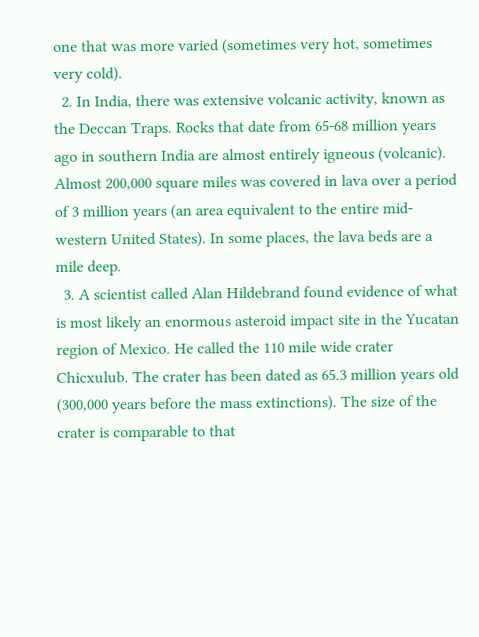one that was more varied (sometimes very hot, sometimes very cold).
  2. In India, there was extensive volcanic activity, known as the Deccan Traps. Rocks that date from 65-68 million years ago in southern India are almost entirely igneous (volcanic). Almost 200,000 square miles was covered in lava over a period of 3 million years (an area equivalent to the entire mid-western United States). In some places, the lava beds are a mile deep.
  3. A scientist called Alan Hildebrand found evidence of what is most likely an enormous asteroid impact site in the Yucatan region of Mexico. He called the 110 mile wide crater Chicxulub. The crater has been dated as 65.3 million years old (300,000 years before the mass extinctions). The size of the crater is comparable to that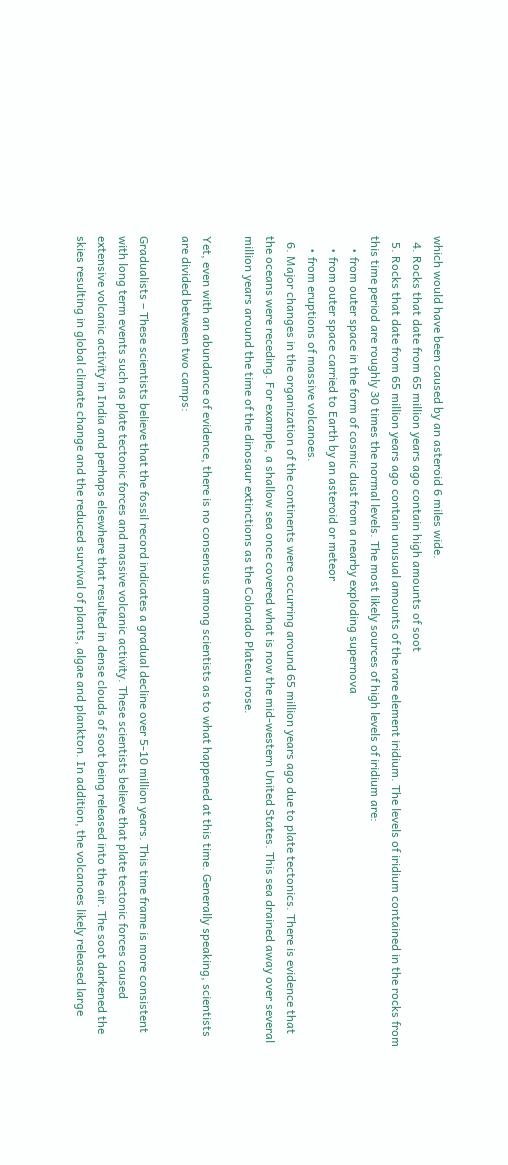which would have been caused by an asteroid 6 miles wide.
  4. Rocks that date from 65 million years ago contain high amounts of soot
  5. Rocks that date from 65 million years ago contain unusual amounts of the rare element iridium. The levels of iridium contained in the rocks from this time period are roughly 30 times the normal levels. The most likely sources of high levels of iridium are:
    • from outer space in the form of cosmic dust from a nearby exploding supernova
    • from outer space carried to Earth by an asteroid or meteor
    • from eruptions of massive volcanoes.
  6. Major changes in the organization of the continents were occurring around 65 million years ago due to plate tectonics. There is evidence that the oceans were receding. For example, a shallow sea once covered what is now the mid-western United States. This sea drained away over several million years around the time of the dinosaur extinctions as the Colorado Plateau rose.

Yet, even with an abundance of evidence, there is no consensus among scientists as to what happened at this time. Generally speaking, scientists are divided between two camps:

Gradualists – These scientists believe that the fossil record indicates a gradual decline over 5-10 million years. This time frame is more consistent with long term events such as plate tectonic forces and massive volcanic activity. These scientists believe that plate tectonic forces caused extensive volcanic activity in India and perhaps elsewhere that resulted in dense clouds of soot being released into the air. The soot darkened the skies resulting in global climate change and the reduced survival of plants, algae and plankton. In addition, the volcanoes likely released large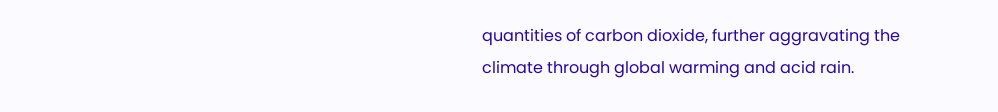quantities of carbon dioxide, further aggravating the climate through global warming and acid rain.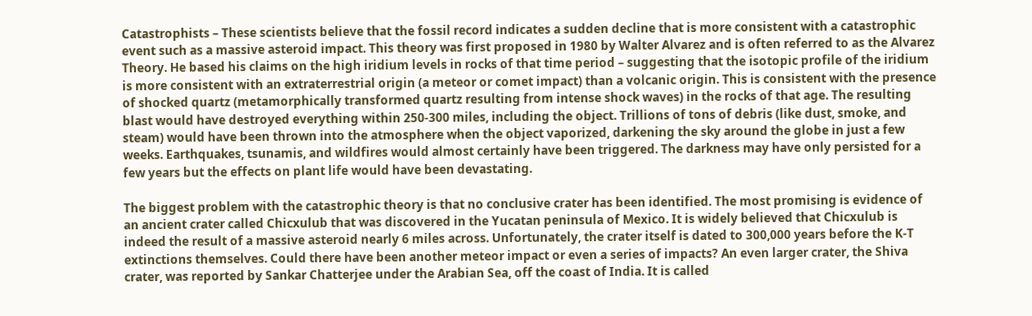Catastrophists – These scientists believe that the fossil record indicates a sudden decline that is more consistent with a catastrophic event such as a massive asteroid impact. This theory was first proposed in 1980 by Walter Alvarez and is often referred to as the Alvarez Theory. He based his claims on the high iridium levels in rocks of that time period – suggesting that the isotopic profile of the iridium is more consistent with an extraterrestrial origin (a meteor or comet impact) than a volcanic origin. This is consistent with the presence of shocked quartz (metamorphically transformed quartz resulting from intense shock waves) in the rocks of that age. The resulting blast would have destroyed everything within 250-300 miles, including the object. Trillions of tons of debris (like dust, smoke, and steam) would have been thrown into the atmosphere when the object vaporized, darkening the sky around the globe in just a few weeks. Earthquakes, tsunamis, and wildfires would almost certainly have been triggered. The darkness may have only persisted for a few years but the effects on plant life would have been devastating.

The biggest problem with the catastrophic theory is that no conclusive crater has been identified. The most promising is evidence of an ancient crater called Chicxulub that was discovered in the Yucatan peninsula of Mexico. It is widely believed that Chicxulub is indeed the result of a massive asteroid nearly 6 miles across. Unfortunately, the crater itself is dated to 300,000 years before the K-T extinctions themselves. Could there have been another meteor impact or even a series of impacts? An even larger crater, the Shiva crater, was reported by Sankar Chatterjee under the Arabian Sea, off the coast of India. It is called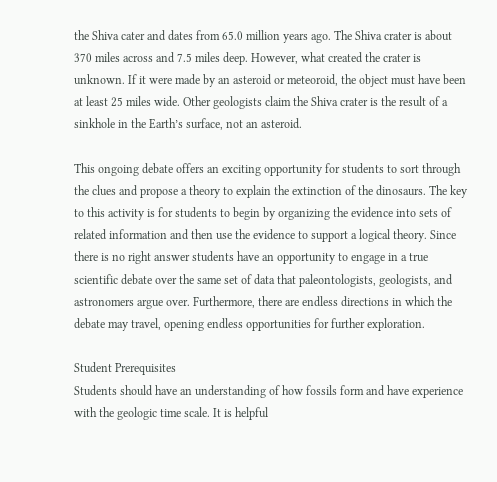the Shiva cater and dates from 65.0 million years ago. The Shiva crater is about 370 miles across and 7.5 miles deep. However, what created the crater is unknown. If it were made by an asteroid or meteoroid, the object must have been at least 25 miles wide. Other geologists claim the Shiva crater is the result of a sinkhole in the Earth’s surface, not an asteroid.

This ongoing debate offers an exciting opportunity for students to sort through the clues and propose a theory to explain the extinction of the dinosaurs. The key to this activity is for students to begin by organizing the evidence into sets of related information and then use the evidence to support a logical theory. Since there is no right answer students have an opportunity to engage in a true scientific debate over the same set of data that paleontologists, geologists, and astronomers argue over. Furthermore, there are endless directions in which the debate may travel, opening endless opportunities for further exploration.

Student Prerequisites
Students should have an understanding of how fossils form and have experience with the geologic time scale. It is helpful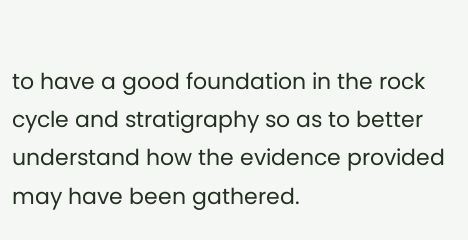to have a good foundation in the rock cycle and stratigraphy so as to better understand how the evidence provided may have been gathered.